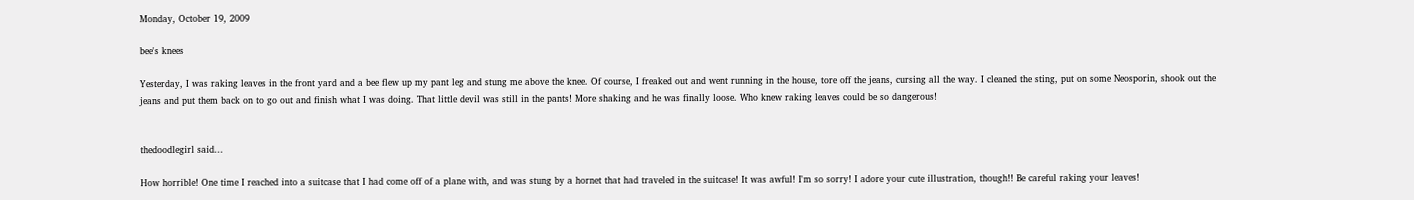Monday, October 19, 2009

bee's knees

Yesterday, I was raking leaves in the front yard and a bee flew up my pant leg and stung me above the knee. Of course, I freaked out and went running in the house, tore off the jeans, cursing all the way. I cleaned the sting, put on some Neosporin, shook out the jeans and put them back on to go out and finish what I was doing. That little devil was still in the pants! More shaking and he was finally loose. Who knew raking leaves could be so dangerous!


thedoodlegirl said...

How horrible! One time I reached into a suitcase that I had come off of a plane with, and was stung by a hornet that had traveled in the suitcase! It was awful! I'm so sorry! I adore your cute illustration, though!! Be careful raking your leaves!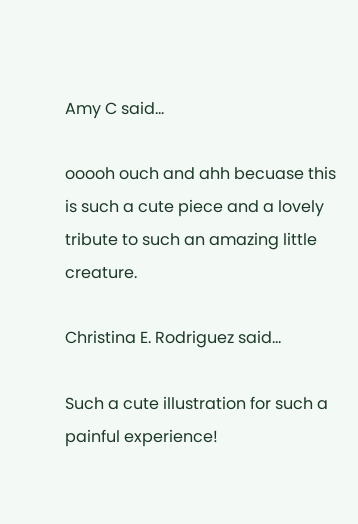Amy C said...

ooooh ouch and ahh becuase this is such a cute piece and a lovely tribute to such an amazing little creature.

Christina E. Rodriguez said...

Such a cute illustration for such a painful experience!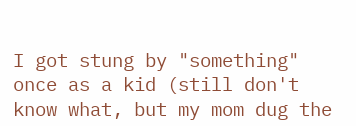I got stung by "something" once as a kid (still don't know what, but my mom dug the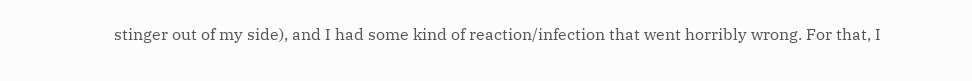stinger out of my side), and I had some kind of reaction/infection that went horribly wrong. For that, I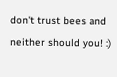don't trust bees and neither should you! :)